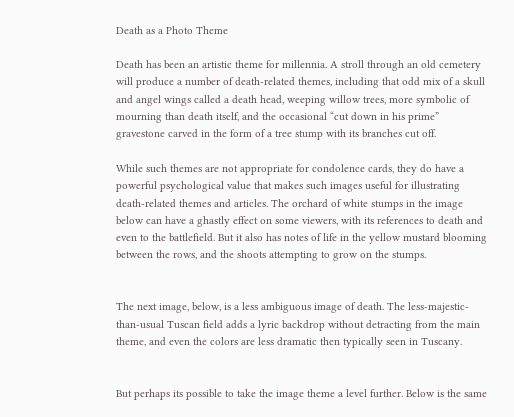Death as a Photo Theme

Death has been an artistic theme for millennia. A stroll through an old cemetery will produce a number of death-related themes, including that odd mix of a skull and angel wings called a death head, weeping willow trees, more symbolic of mourning than death itself, and the occasional “cut down in his prime” gravestone carved in the form of a tree stump with its branches cut off.

While such themes are not appropriate for condolence cards, they do have a powerful psychological value that makes such images useful for illustrating death-related themes and articles. The orchard of white stumps in the image below can have a ghastly effect on some viewers, with its references to death and even to the battlefield. But it also has notes of life in the yellow mustard blooming between the rows, and the shoots attempting to grow on the stumps.


The next image, below, is a less ambiguous image of death. The less-majestic-than-usual Tuscan field adds a lyric backdrop without detracting from the main theme, and even the colors are less dramatic then typically seen in Tuscany.


But perhaps its possible to take the image theme a level further. Below is the same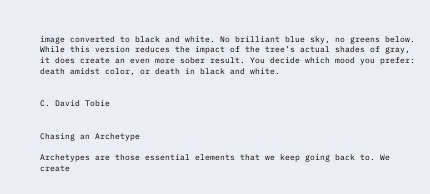image converted to black and white. No brilliant blue sky, no greens below. While this version reduces the impact of the tree’s actual shades of gray, it does create an even more sober result. You decide which mood you prefer: death amidst color, or death in black and white.


C. David Tobie


Chasing an Archetype

Archetypes are those essential elements that we keep going back to. We create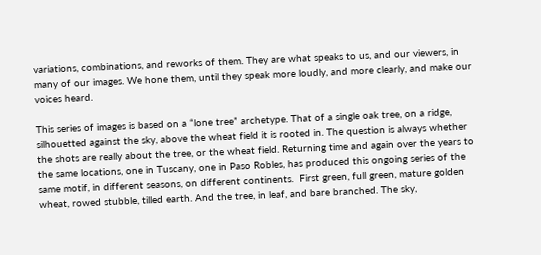variations, combinations, and reworks of them. They are what speaks to us, and our viewers, in many of our images. We hone them, until they speak more loudly, and more clearly, and make our voices heard.

This series of images is based on a “lone tree” archetype. That of a single oak tree, on a ridge, silhouetted against the sky, above the wheat field it is rooted in. The question is always whether the shots are really about the tree, or the wheat field. Returning time and again over the years to the same locations, one in Tuscany, one in Paso Robles, has produced this ongoing series of the same motif, in different seasons, on different continents.  First green, full green, mature golden wheat, rowed stubble, tilled earth. And the tree, in leaf, and bare branched. The sky,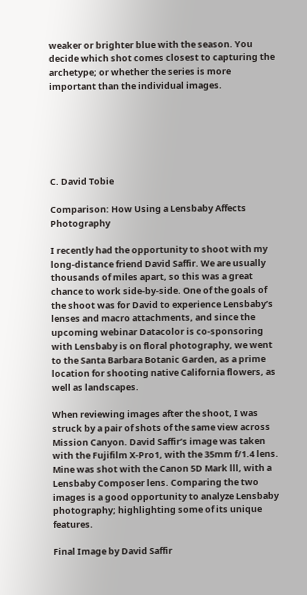weaker or brighter blue with the season. You decide which shot comes closest to capturing the archetype; or whether the series is more important than the individual images.






C. David Tobie

Comparison: How Using a Lensbaby Affects Photography

I recently had the opportunity to shoot with my long-distance friend David Saffir. We are usually thousands of miles apart, so this was a great chance to work side-by-side. One of the goals of the shoot was for David to experience Lensbaby’s lenses and macro attachments, and since the upcoming webinar Datacolor is co-sponsoring with Lensbaby is on floral photography, we went to the Santa Barbara Botanic Garden, as a prime location for shooting native California flowers, as well as landscapes.

When reviewing images after the shoot, I was struck by a pair of shots of the same view across Mission Canyon. David Saffir’s image was taken with the Fujifilm X-Pro1, with the 35mm f/1.4 lens. Mine was shot with the Canon 5D Mark lll, with a Lensbaby Composer lens. Comparing the two images is a good opportunity to analyze Lensbaby photography; highlighting some of its unique features.

Final Image by David Saffir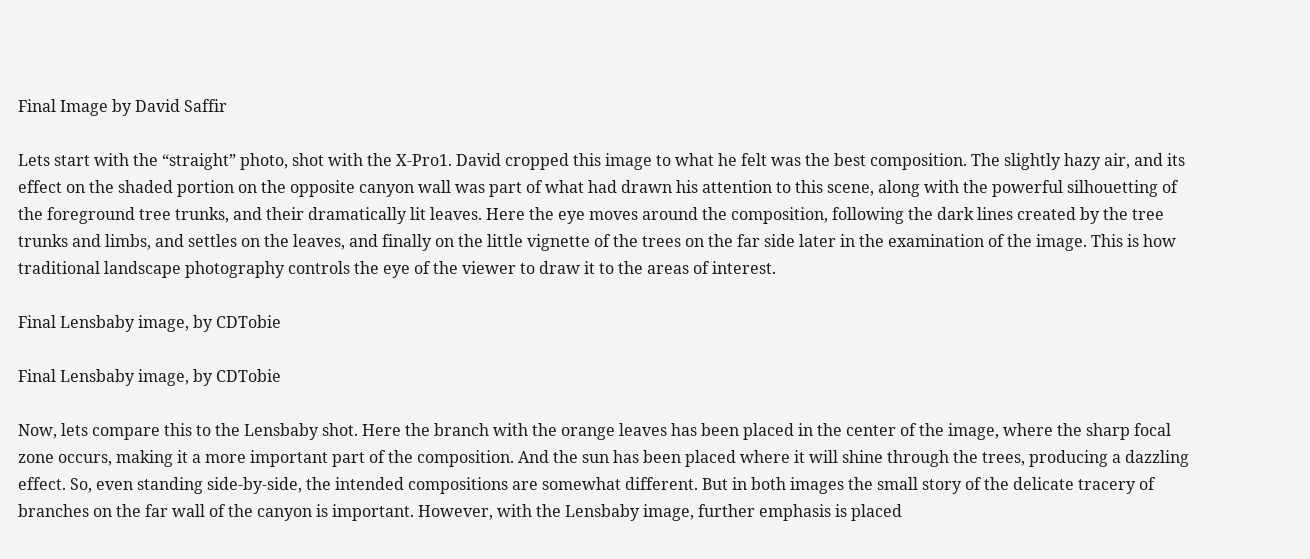Final Image by David Saffir

Lets start with the “straight” photo, shot with the X-Pro1. David cropped this image to what he felt was the best composition. The slightly hazy air, and its effect on the shaded portion on the opposite canyon wall was part of what had drawn his attention to this scene, along with the powerful silhouetting of the foreground tree trunks, and their dramatically lit leaves. Here the eye moves around the composition, following the dark lines created by the tree trunks and limbs, and settles on the leaves, and finally on the little vignette of the trees on the far side later in the examination of the image. This is how traditional landscape photography controls the eye of the viewer to draw it to the areas of interest.

Final Lensbaby image, by CDTobie

Final Lensbaby image, by CDTobie

Now, lets compare this to the Lensbaby shot. Here the branch with the orange leaves has been placed in the center of the image, where the sharp focal zone occurs, making it a more important part of the composition. And the sun has been placed where it will shine through the trees, producing a dazzling effect. So, even standing side-by-side, the intended compositions are somewhat different. But in both images the small story of the delicate tracery of branches on the far wall of the canyon is important. However, with the Lensbaby image, further emphasis is placed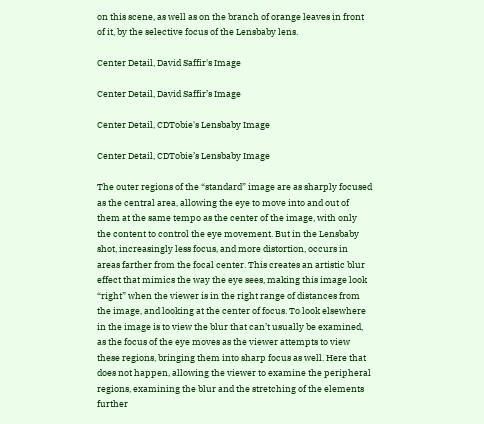on this scene, as well as on the branch of orange leaves in front of it, by the selective focus of the Lensbaby lens.

Center Detail, David Saffir's Image

Center Detail, David Saffir’s Image

Center Detail, CDTobie's Lensbaby Image

Center Detail, CDTobie’s Lensbaby Image

The outer regions of the “standard” image are as sharply focused as the central area, allowing the eye to move into and out of them at the same tempo as the center of the image, with only the content to control the eye movement. But in the Lensbaby shot, increasingly less focus, and more distortion, occurs in areas farther from the focal center. This creates an artistic blur effect that mimics the way the eye sees, making this image look “right” when the viewer is in the right range of distances from the image, and looking at the center of focus. To look elsewhere in the image is to view the blur that can’t usually be examined, as the focus of the eye moves as the viewer attempts to view these regions, bringing them into sharp focus as well. Here that does not happen, allowing the viewer to examine the peripheral regions, examining the blur and the stretching of the elements further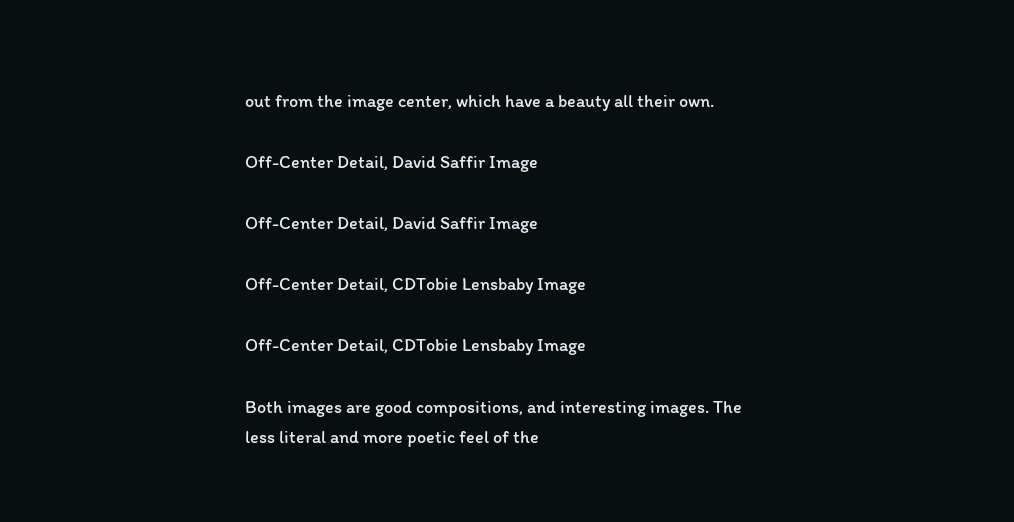out from the image center, which have a beauty all their own.

Off-Center Detail, David Saffir Image

Off-Center Detail, David Saffir Image

Off-Center Detail, CDTobie Lensbaby Image

Off-Center Detail, CDTobie Lensbaby Image

Both images are good compositions, and interesting images. The less literal and more poetic feel of the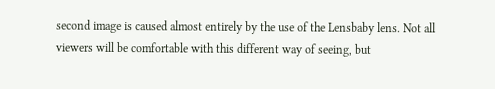second image is caused almost entirely by the use of the Lensbaby lens. Not all viewers will be comfortable with this different way of seeing, but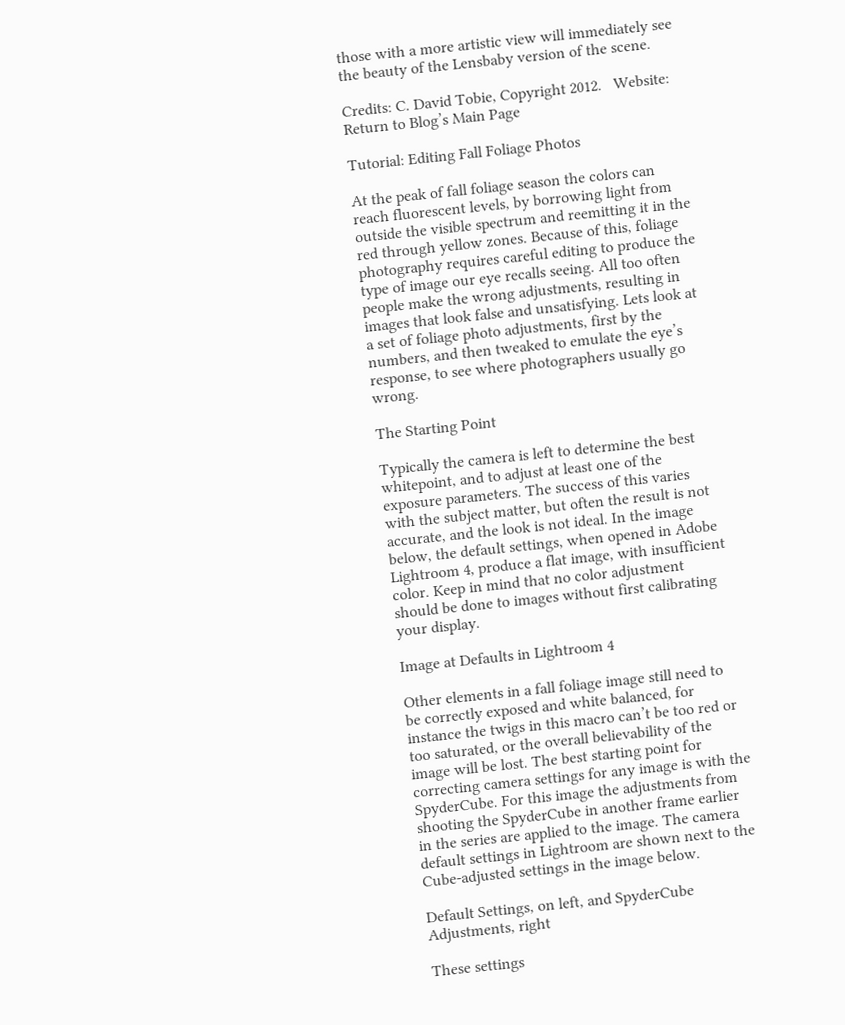those with a more artistic view will immediately see the beauty of the Lensbaby version of the scene.

Credits: C. David Tobie, Copyright 2012.   Website:   Return to Blog’s Main Page

Tutorial: Editing Fall Foliage Photos

At the peak of fall foliage season the colors can reach fluorescent levels, by borrowing light from outside the visible spectrum and reemitting it in the red through yellow zones. Because of this, foliage photography requires careful editing to produce the type of image our eye recalls seeing. All too often people make the wrong adjustments, resulting in images that look false and unsatisfying. Lets look at a set of foliage photo adjustments, first by the numbers, and then tweaked to emulate the eye’s response, to see where photographers usually go wrong.

The Starting Point

Typically the camera is left to determine the best whitepoint, and to adjust at least one of the exposure parameters. The success of this varies with the subject matter, but often the result is not accurate, and the look is not ideal. In the image below, the default settings, when opened in Adobe Lightroom 4, produce a flat image, with insufficient color. Keep in mind that no color adjustment should be done to images without first calibrating your display.

Image at Defaults in Lightroom 4

Other elements in a fall foliage image still need to be correctly exposed and white balanced, for instance the twigs in this macro can’t be too red or too saturated, or the overall believability of the image will be lost. The best starting point for correcting camera settings for any image is with the SpyderCube. For this image the adjustments from shooting the SpyderCube in another frame earlier in the series are applied to the image. The camera default settings in Lightroom are shown next to the Cube-adjusted settings in the image below.

Default Settings, on left, and SpyderCube Adjustments, right

These settings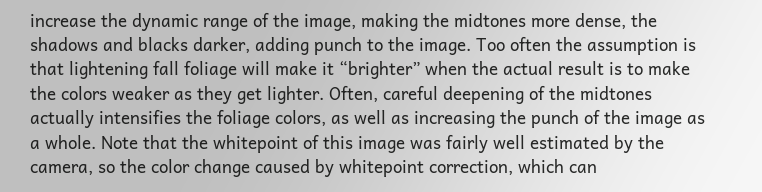increase the dynamic range of the image, making the midtones more dense, the shadows and blacks darker, adding punch to the image. Too often the assumption is that lightening fall foliage will make it “brighter” when the actual result is to make the colors weaker as they get lighter. Often, careful deepening of the midtones actually intensifies the foliage colors, as well as increasing the punch of the image as a whole. Note that the whitepoint of this image was fairly well estimated by the camera, so the color change caused by whitepoint correction, which can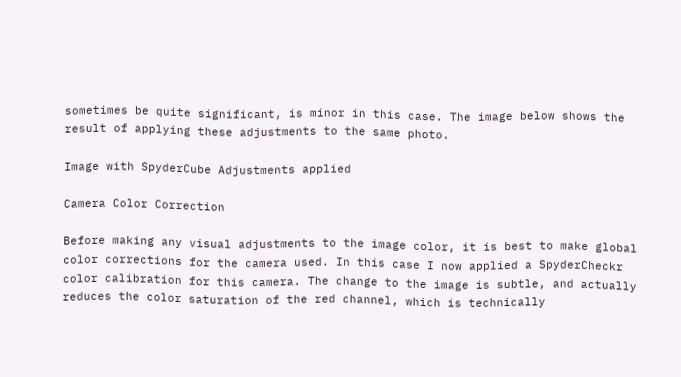sometimes be quite significant, is minor in this case. The image below shows the result of applying these adjustments to the same photo.

Image with SpyderCube Adjustments applied

Camera Color Correction

Before making any visual adjustments to the image color, it is best to make global color corrections for the camera used. In this case I now applied a SpyderCheckr color calibration for this camera. The change to the image is subtle, and actually reduces the color saturation of the red channel, which is technically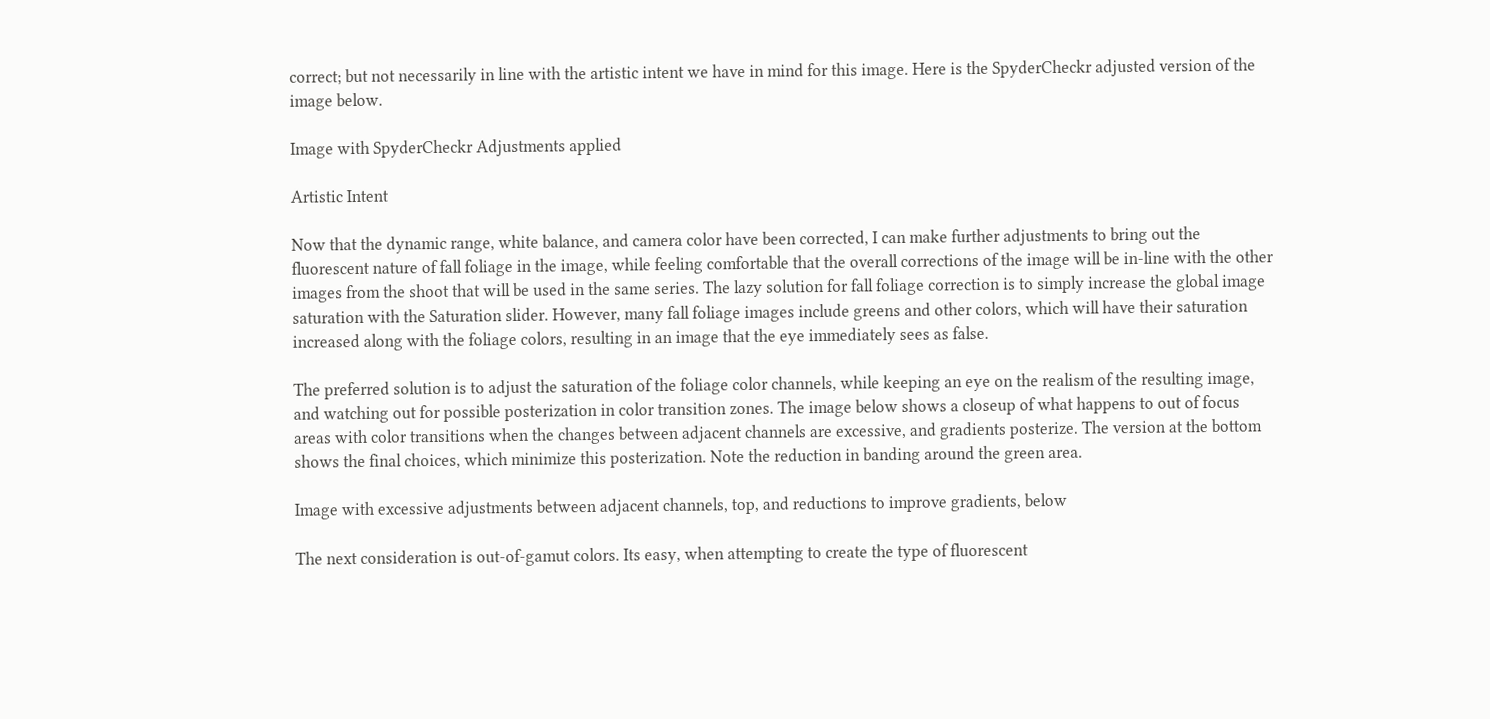correct; but not necessarily in line with the artistic intent we have in mind for this image. Here is the SpyderCheckr adjusted version of the image below.

Image with SpyderCheckr Adjustments applied

Artistic Intent

Now that the dynamic range, white balance, and camera color have been corrected, I can make further adjustments to bring out the fluorescent nature of fall foliage in the image, while feeling comfortable that the overall corrections of the image will be in-line with the other images from the shoot that will be used in the same series. The lazy solution for fall foliage correction is to simply increase the global image saturation with the Saturation slider. However, many fall foliage images include greens and other colors, which will have their saturation increased along with the foliage colors, resulting in an image that the eye immediately sees as false.

The preferred solution is to adjust the saturation of the foliage color channels, while keeping an eye on the realism of the resulting image, and watching out for possible posterization in color transition zones. The image below shows a closeup of what happens to out of focus areas with color transitions when the changes between adjacent channels are excessive, and gradients posterize. The version at the bottom shows the final choices, which minimize this posterization. Note the reduction in banding around the green area.

Image with excessive adjustments between adjacent channels, top, and reductions to improve gradients, below

The next consideration is out-of-gamut colors. Its easy, when attempting to create the type of fluorescent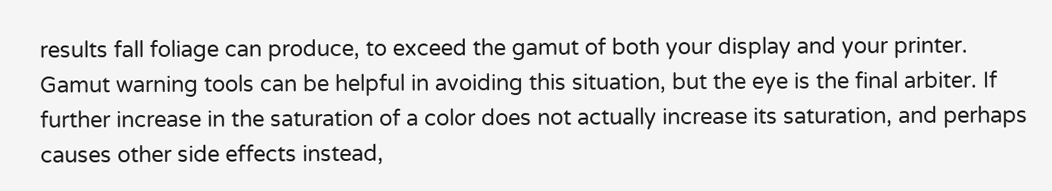results fall foliage can produce, to exceed the gamut of both your display and your printer. Gamut warning tools can be helpful in avoiding this situation, but the eye is the final arbiter. If further increase in the saturation of a color does not actually increase its saturation, and perhaps causes other side effects instead,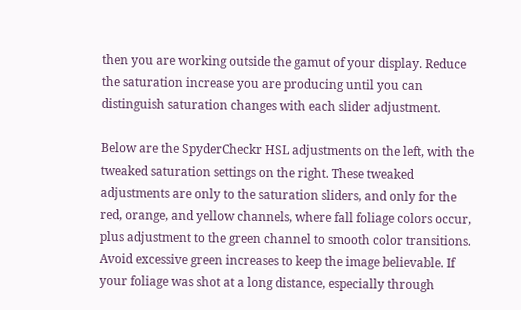then you are working outside the gamut of your display. Reduce the saturation increase you are producing until you can distinguish saturation changes with each slider adjustment.

Below are the SpyderCheckr HSL adjustments on the left, with the tweaked saturation settings on the right. These tweaked adjustments are only to the saturation sliders, and only for the red, orange, and yellow channels, where fall foliage colors occur, plus adjustment to the green channel to smooth color transitions. Avoid excessive green increases to keep the image believable. If your foliage was shot at a long distance, especially through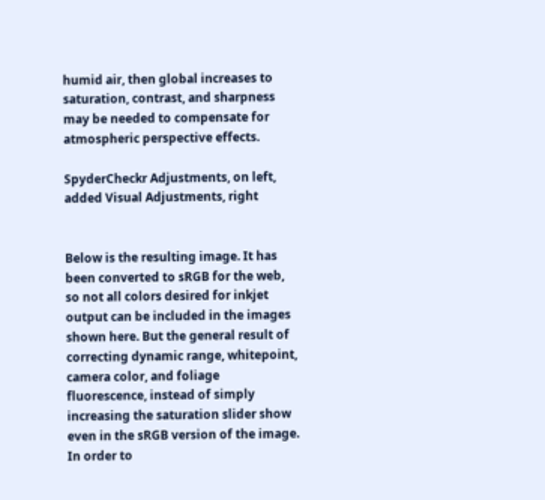humid air, then global increases to saturation, contrast, and sharpness may be needed to compensate for atmospheric perspective effects.

SpyderCheckr Adjustments, on left, added Visual Adjustments, right


Below is the resulting image. It has been converted to sRGB for the web, so not all colors desired for inkjet output can be included in the images shown here. But the general result of correcting dynamic range, whitepoint, camera color, and foliage fluorescence, instead of simply increasing the saturation slider show even in the sRGB version of the image. In order to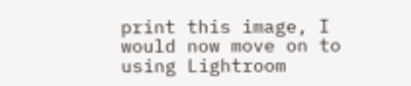print this image, I would now move on to using Lightroom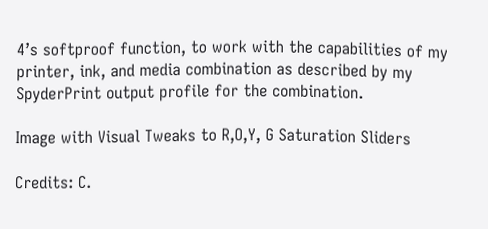4’s softproof function, to work with the capabilities of my printer, ink, and media combination as described by my SpyderPrint output profile for the combination.

Image with Visual Tweaks to R,O,Y, G Saturation Sliders

Credits: C.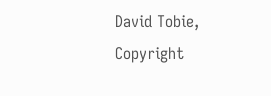David Tobie, Copyright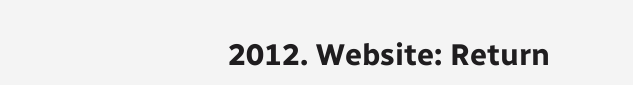2012. Website: Return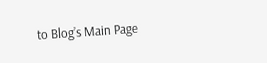to Blog’s Main Page